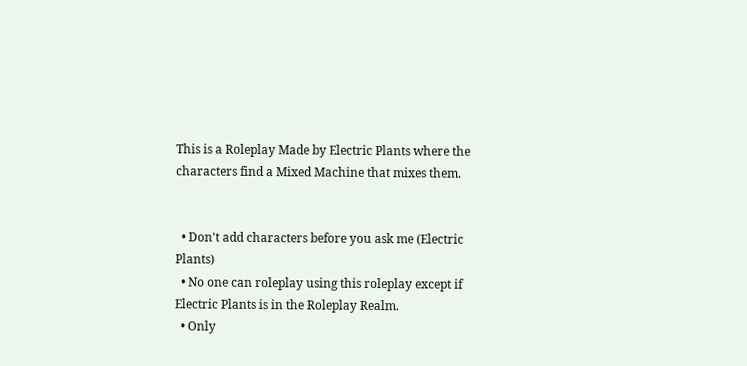This is a Roleplay Made by Electric Plants where the characters find a Mixed Machine that mixes them.


  • Don't add characters before you ask me (Electric Plants)
  • No one can roleplay using this roleplay except if Electric Plants is in the Roleplay Realm.
  • Only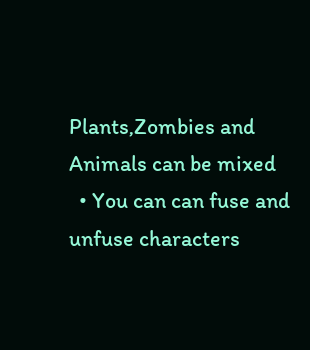Plants,Zombies and Animals can be mixed
  • You can can fuse and unfuse characters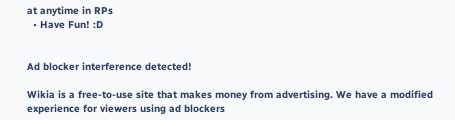at anytime in RPs
  • Have Fun! :D


Ad blocker interference detected!

Wikia is a free-to-use site that makes money from advertising. We have a modified experience for viewers using ad blockers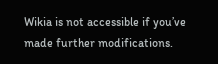Wikia is not accessible if you’ve made further modifications.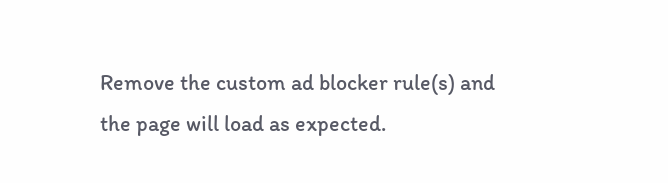Remove the custom ad blocker rule(s) and the page will load as expected.